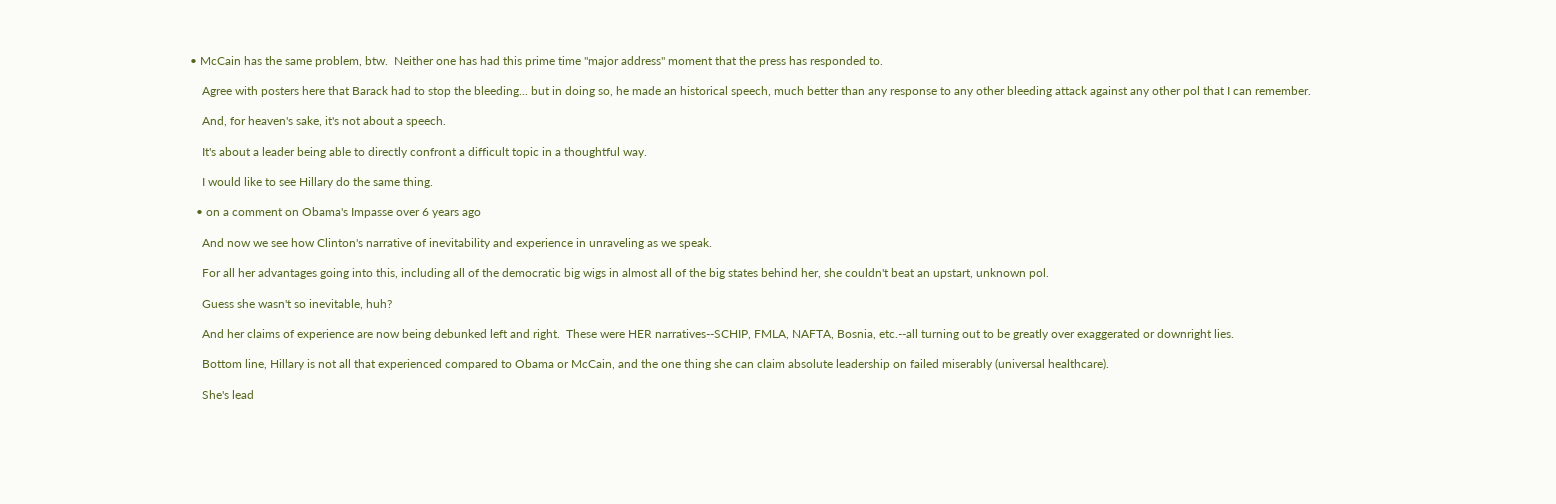• McCain has the same problem, btw.  Neither one has had this prime time "major address" moment that the press has responded to.

    Agree with posters here that Barack had to stop the bleeding... but in doing so, he made an historical speech, much better than any response to any other bleeding attack against any other pol that I can remember.

    And, for heaven's sake, it's not about a speech.

    It's about a leader being able to directly confront a difficult topic in a thoughtful way.

    I would like to see Hillary do the same thing.

  • on a comment on Obama's Impasse over 6 years ago

    And now we see how Clinton's narrative of inevitability and experience in unraveling as we speak.

    For all her advantages going into this, including all of the democratic big wigs in almost all of the big states behind her, she couldn't beat an upstart, unknown pol.

    Guess she wasn't so inevitable, huh?

    And her claims of experience are now being debunked left and right.  These were HER narratives--SCHIP, FMLA, NAFTA, Bosnia, etc.--all turning out to be greatly over exaggerated or downright lies.

    Bottom line, Hillary is not all that experienced compared to Obama or McCain, and the one thing she can claim absolute leadership on failed miserably (universal healthcare).

    She's lead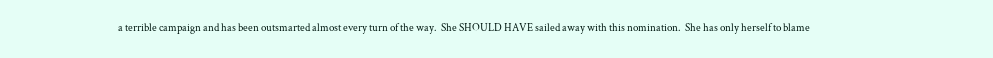a terrible campaign and has been outsmarted almost every turn of the way.  She SHOULD HAVE sailed away with this nomination.  She has only herself to blame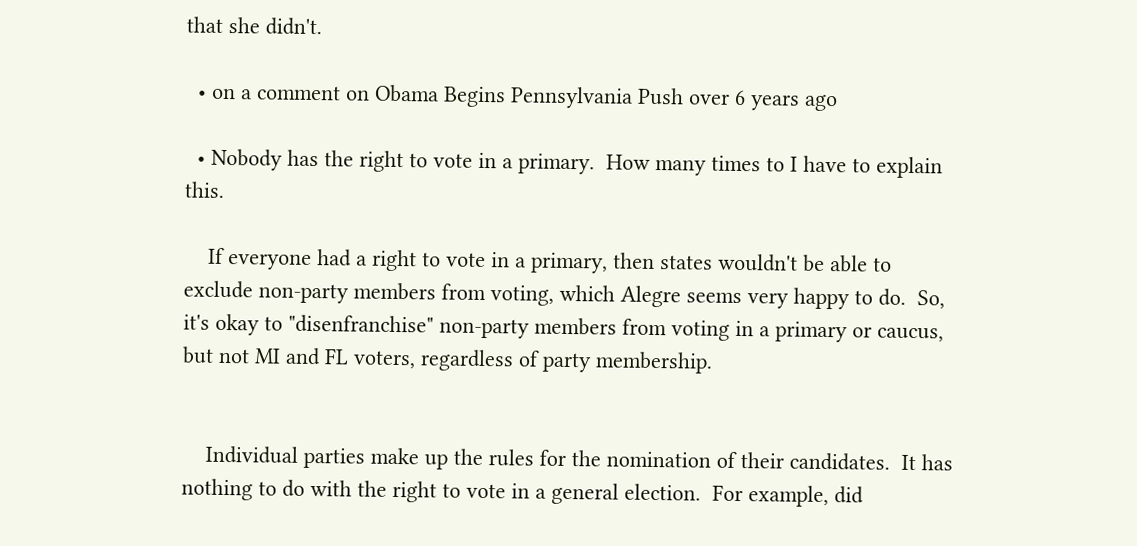that she didn't.

  • on a comment on Obama Begins Pennsylvania Push over 6 years ago

  • Nobody has the right to vote in a primary.  How many times to I have to explain this.

    If everyone had a right to vote in a primary, then states wouldn't be able to exclude non-party members from voting, which Alegre seems very happy to do.  So, it's okay to "disenfranchise" non-party members from voting in a primary or caucus, but not MI and FL voters, regardless of party membership.


    Individual parties make up the rules for the nomination of their candidates.  It has nothing to do with the right to vote in a general election.  For example, did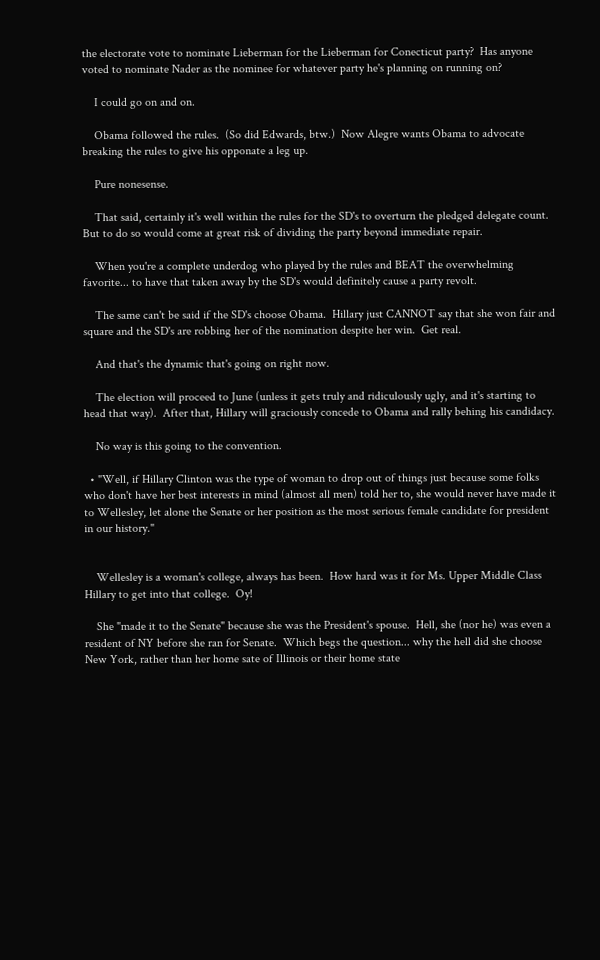the electorate vote to nominate Lieberman for the Lieberman for Conecticut party?  Has anyone voted to nominate Nader as the nominee for whatever party he's planning on running on?

    I could go on and on.

    Obama followed the rules.  (So did Edwards, btw.)  Now Alegre wants Obama to advocate breaking the rules to give his opponate a leg up.

    Pure nonesense.

    That said, certainly it's well within the rules for the SD's to overturn the pledged delegate count.  But to do so would come at great risk of dividing the party beyond immediate repair.

    When you're a complete underdog who played by the rules and BEAT the overwhelming favorite... to have that taken away by the SD's would definitely cause a party revolt.

    The same can't be said if the SD's choose Obama.  Hillary just CANNOT say that she won fair and square and the SD's are robbing her of the nomination despite her win.  Get real.

    And that's the dynamic that's going on right now.

    The election will proceed to June (unless it gets truly and ridiculously ugly, and it's starting to head that way).  After that, Hillary will graciously concede to Obama and rally behing his candidacy.

    No way is this going to the convention.

  • "Well, if Hillary Clinton was the type of woman to drop out of things just because some folks who don't have her best interests in mind (almost all men) told her to, she would never have made it to Wellesley, let alone the Senate or her position as the most serious female candidate for president in our history."


    Wellesley is a woman's college, always has been.  How hard was it for Ms. Upper Middle Class Hillary to get into that college.  Oy!

    She "made it to the Senate" because she was the President's spouse.  Hell, she (nor he) was even a resident of NY before she ran for Senate.  Which begs the question... why the hell did she choose New York, rather than her home sate of Illinois or their home state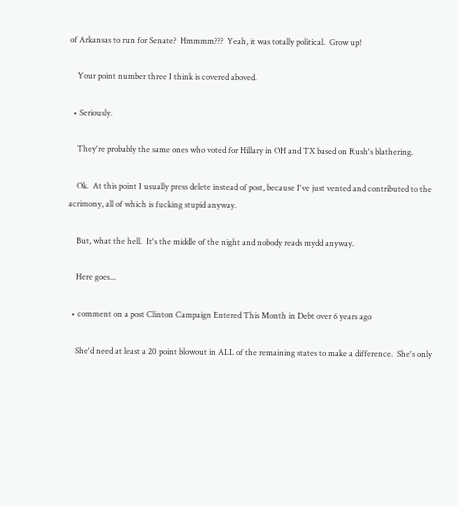of Arkansas to run for Senate?  Hmmmm???  Yeah, it was totally political.  Grow up!

    Your point number three I think is covered aboved.

  • Seriously.

    They're probably the same ones who voted for Hillary in OH and TX based on Rush's blathering.

    Ok.  At this point I usually press delete instead of post, because I've just vented and contributed to the acrimony, all of which is fucking stupid anyway.

    But, what the hell.  It's the middle of the night and nobody reads mydd anyway.

    Here goes...

  • comment on a post Clinton Campaign Entered This Month in Debt over 6 years ago

    She'd need at least a 20 point blowout in ALL of the remaining states to make a difference.  She's only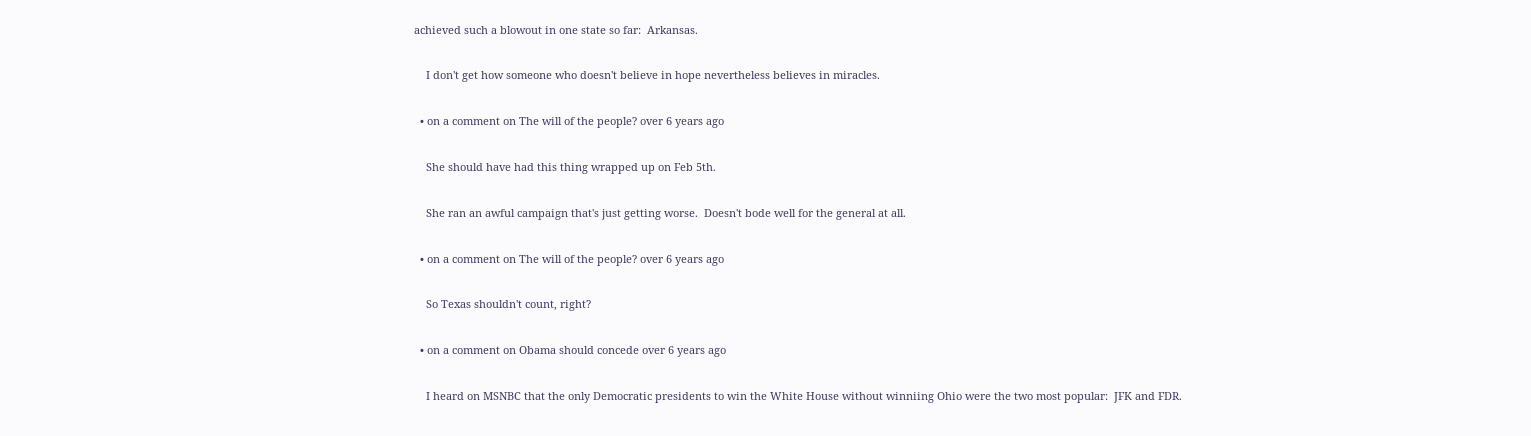achieved such a blowout in one state so far:  Arkansas.

    I don't get how someone who doesn't believe in hope nevertheless believes in miracles.

  • on a comment on The will of the people? over 6 years ago

    She should have had this thing wrapped up on Feb 5th.

    She ran an awful campaign that's just getting worse.  Doesn't bode well for the general at all.

  • on a comment on The will of the people? over 6 years ago

    So Texas shouldn't count, right?

  • on a comment on Obama should concede over 6 years ago

    I heard on MSNBC that the only Democratic presidents to win the White House without winniing Ohio were the two most popular:  JFK and FDR.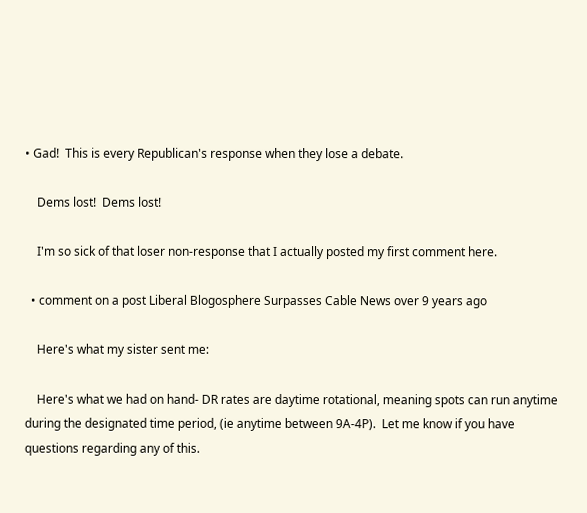• Gad!  This is every Republican's response when they lose a debate.

    Dems lost!  Dems lost!

    I'm so sick of that loser non-response that I actually posted my first comment here.

  • comment on a post Liberal Blogosphere Surpasses Cable News over 9 years ago

    Here's what my sister sent me:

    Here's what we had on hand- DR rates are daytime rotational, meaning spots can run anytime during the designated time period, (ie anytime between 9A-4P).  Let me know if you have questions regarding any of this.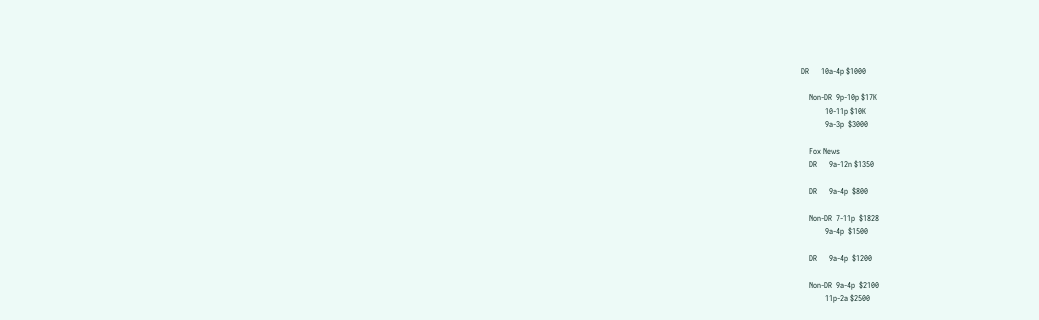DR      10a-4p $1000

    Non-DR  9p-10p $17K
            10-11p $10K
            9a-3p  $3000

    Fox News
    DR      9a-12n $1350

    DR      9a-4p  $800

    Non-DR  7-11p  $1828
            9a-4p  $1500

    DR      9a-4p  $1200

    Non-DR  9a-4p  $2100
            11p-2a $2500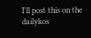I'll post this on the dailykos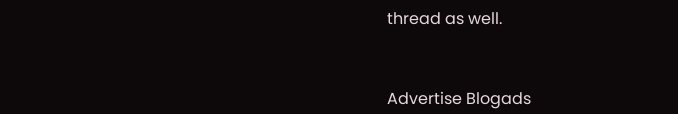thread as well.



Advertise Blogads